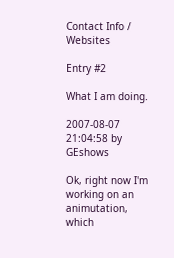Contact Info / Websites

Entry #2

What I am doing.

2007-08-07 21:04:58 by GEshows

Ok, right now I'm working on an animutation, which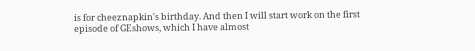is for cheeznapkin's birthday. And then I will start work on the first episode of GEshows, which I have almost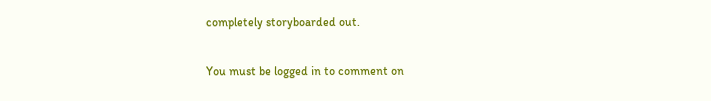completely storyboarded out.


You must be logged in to comment on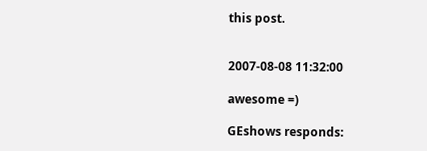this post.


2007-08-08 11:32:00

awesome =)

GEshows responds: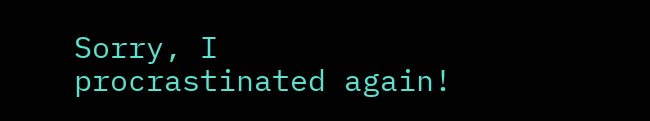Sorry, I procrastinated again!